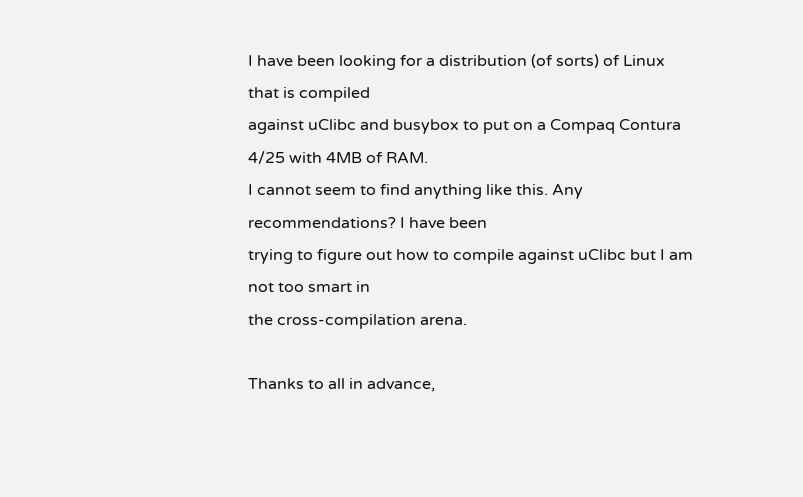I have been looking for a distribution (of sorts) of Linux that is compiled
against uClibc and busybox to put on a Compaq Contura 4/25 with 4MB of RAM.
I cannot seem to find anything like this. Any recommendations? I have been
trying to figure out how to compile against uClibc but I am not too smart in
the cross-compilation arena.

Thanks to all in advance,